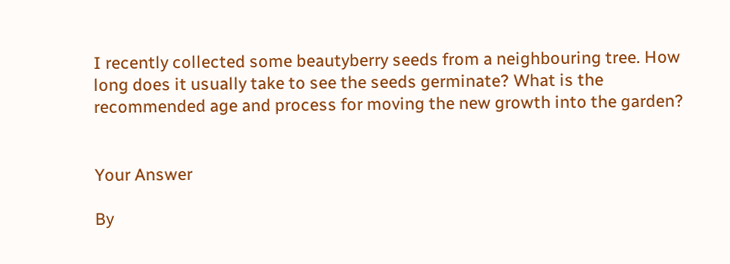I recently collected some beautyberry seeds from a neighbouring tree. How long does it usually take to see the seeds germinate? What is the recommended age and process for moving the new growth into the garden?


Your Answer

By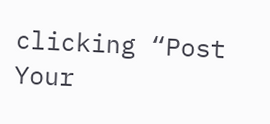clicking “Post Your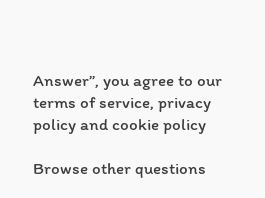Answer”, you agree to our terms of service, privacy policy and cookie policy

Browse other questions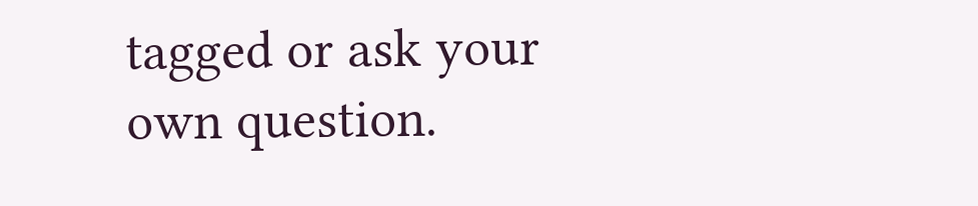tagged or ask your own question.